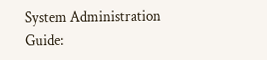System Administration Guide: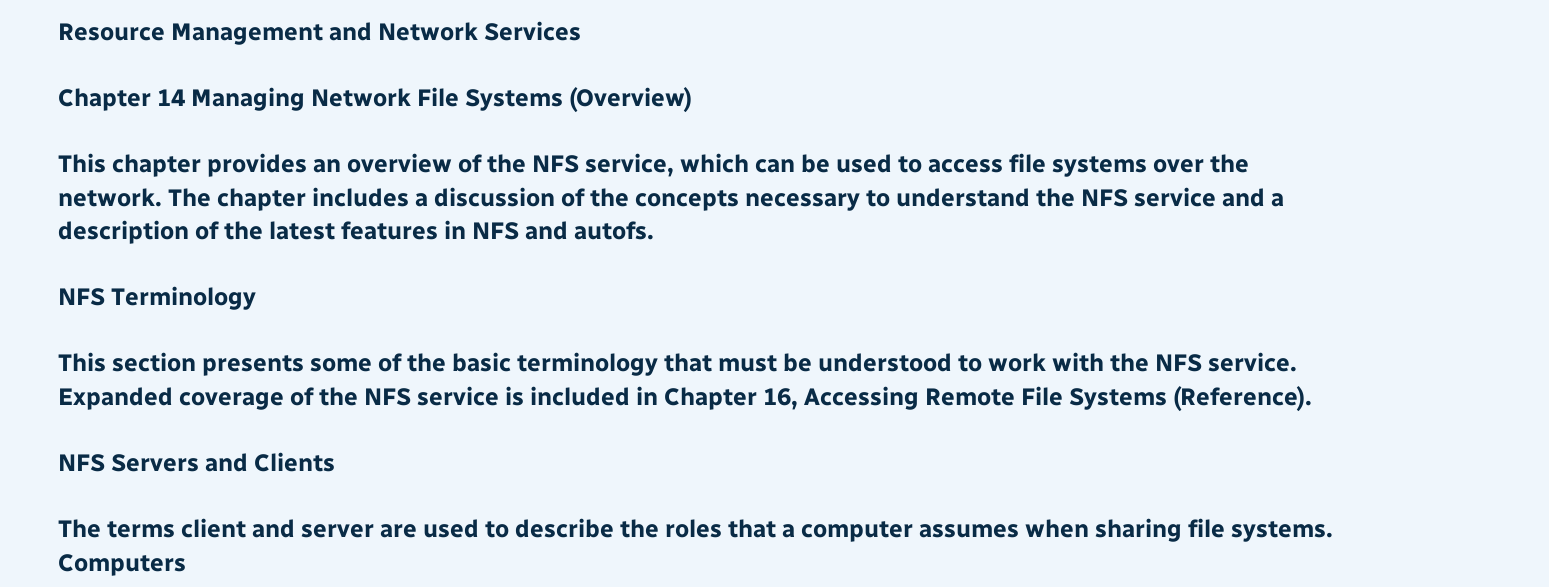Resource Management and Network Services

Chapter 14 Managing Network File Systems (Overview)

This chapter provides an overview of the NFS service, which can be used to access file systems over the network. The chapter includes a discussion of the concepts necessary to understand the NFS service and a description of the latest features in NFS and autofs.

NFS Terminology

This section presents some of the basic terminology that must be understood to work with the NFS service. Expanded coverage of the NFS service is included in Chapter 16, Accessing Remote File Systems (Reference).

NFS Servers and Clients

The terms client and server are used to describe the roles that a computer assumes when sharing file systems. Computers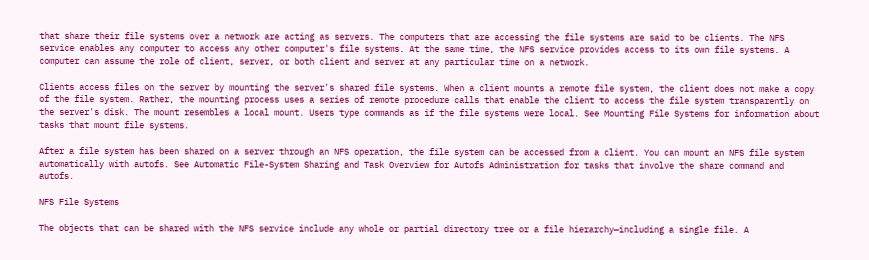that share their file systems over a network are acting as servers. The computers that are accessing the file systems are said to be clients. The NFS service enables any computer to access any other computer's file systems. At the same time, the NFS service provides access to its own file systems. A computer can assume the role of client, server, or both client and server at any particular time on a network.

Clients access files on the server by mounting the server's shared file systems. When a client mounts a remote file system, the client does not make a copy of the file system. Rather, the mounting process uses a series of remote procedure calls that enable the client to access the file system transparently on the server's disk. The mount resembles a local mount. Users type commands as if the file systems were local. See Mounting File Systems for information about tasks that mount file systems.

After a file system has been shared on a server through an NFS operation, the file system can be accessed from a client. You can mount an NFS file system automatically with autofs. See Automatic File-System Sharing and Task Overview for Autofs Administration for tasks that involve the share command and autofs.

NFS File Systems

The objects that can be shared with the NFS service include any whole or partial directory tree or a file hierarchy—including a single file. A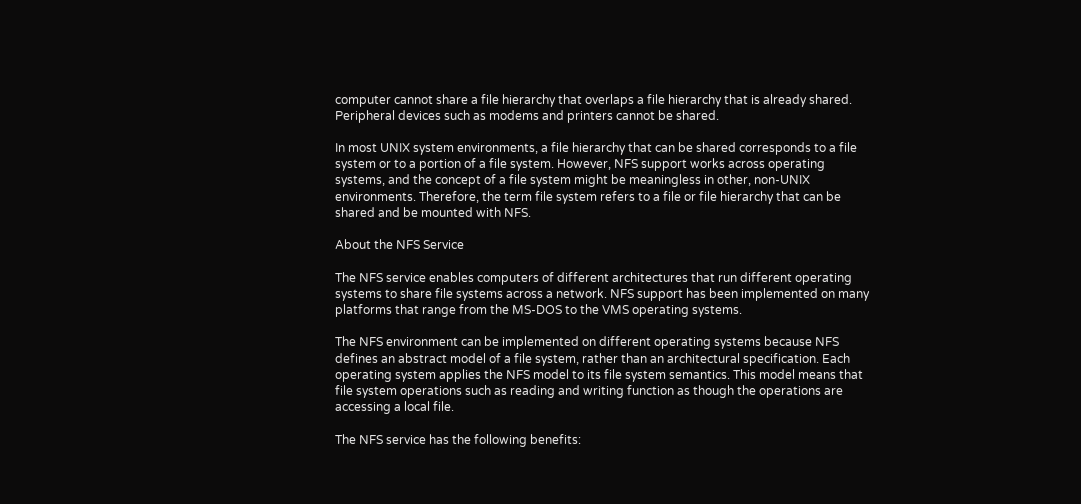computer cannot share a file hierarchy that overlaps a file hierarchy that is already shared. Peripheral devices such as modems and printers cannot be shared.

In most UNIX system environments, a file hierarchy that can be shared corresponds to a file system or to a portion of a file system. However, NFS support works across operating systems, and the concept of a file system might be meaningless in other, non-UNIX environments. Therefore, the term file system refers to a file or file hierarchy that can be shared and be mounted with NFS.

About the NFS Service

The NFS service enables computers of different architectures that run different operating systems to share file systems across a network. NFS support has been implemented on many platforms that range from the MS-DOS to the VMS operating systems.

The NFS environment can be implemented on different operating systems because NFS defines an abstract model of a file system, rather than an architectural specification. Each operating system applies the NFS model to its file system semantics. This model means that file system operations such as reading and writing function as though the operations are accessing a local file.

The NFS service has the following benefits: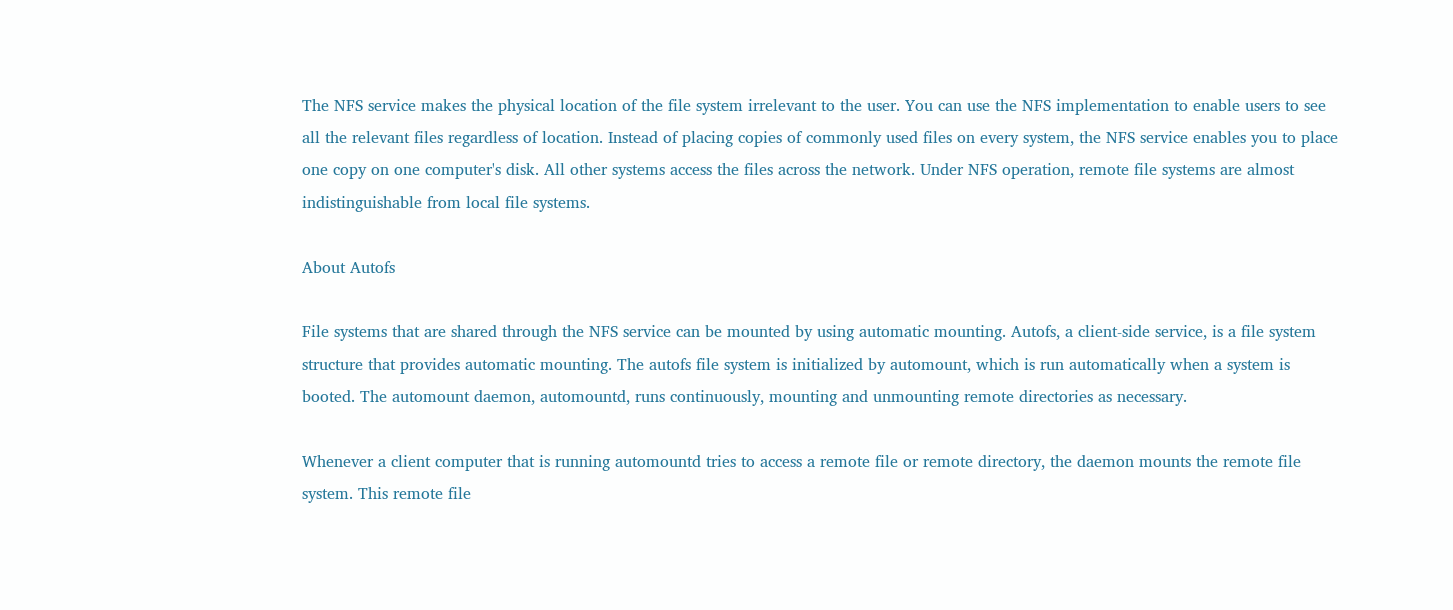The NFS service makes the physical location of the file system irrelevant to the user. You can use the NFS implementation to enable users to see all the relevant files regardless of location. Instead of placing copies of commonly used files on every system, the NFS service enables you to place one copy on one computer's disk. All other systems access the files across the network. Under NFS operation, remote file systems are almost indistinguishable from local file systems.

About Autofs

File systems that are shared through the NFS service can be mounted by using automatic mounting. Autofs, a client-side service, is a file system structure that provides automatic mounting. The autofs file system is initialized by automount, which is run automatically when a system is booted. The automount daemon, automountd, runs continuously, mounting and unmounting remote directories as necessary.

Whenever a client computer that is running automountd tries to access a remote file or remote directory, the daemon mounts the remote file system. This remote file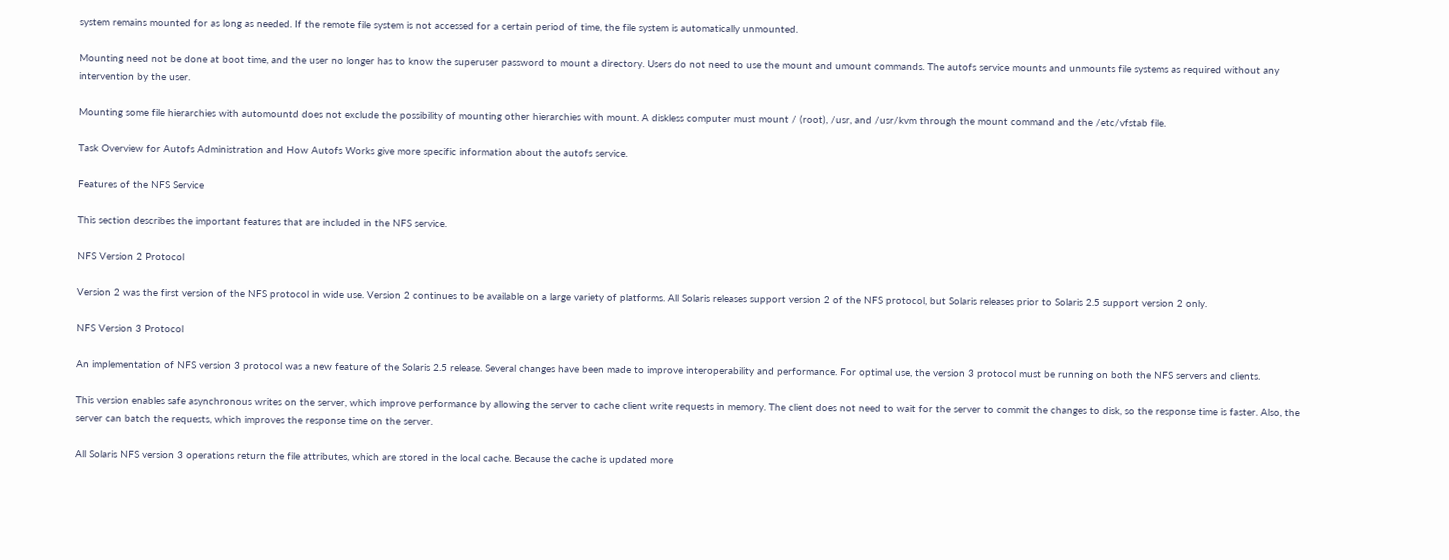system remains mounted for as long as needed. If the remote file system is not accessed for a certain period of time, the file system is automatically unmounted.

Mounting need not be done at boot time, and the user no longer has to know the superuser password to mount a directory. Users do not need to use the mount and umount commands. The autofs service mounts and unmounts file systems as required without any intervention by the user.

Mounting some file hierarchies with automountd does not exclude the possibility of mounting other hierarchies with mount. A diskless computer must mount / (root), /usr, and /usr/kvm through the mount command and the /etc/vfstab file.

Task Overview for Autofs Administration and How Autofs Works give more specific information about the autofs service.

Features of the NFS Service

This section describes the important features that are included in the NFS service.

NFS Version 2 Protocol

Version 2 was the first version of the NFS protocol in wide use. Version 2 continues to be available on a large variety of platforms. All Solaris releases support version 2 of the NFS protocol, but Solaris releases prior to Solaris 2.5 support version 2 only.

NFS Version 3 Protocol

An implementation of NFS version 3 protocol was a new feature of the Solaris 2.5 release. Several changes have been made to improve interoperability and performance. For optimal use, the version 3 protocol must be running on both the NFS servers and clients.

This version enables safe asynchronous writes on the server, which improve performance by allowing the server to cache client write requests in memory. The client does not need to wait for the server to commit the changes to disk, so the response time is faster. Also, the server can batch the requests, which improves the response time on the server.

All Solaris NFS version 3 operations return the file attributes, which are stored in the local cache. Because the cache is updated more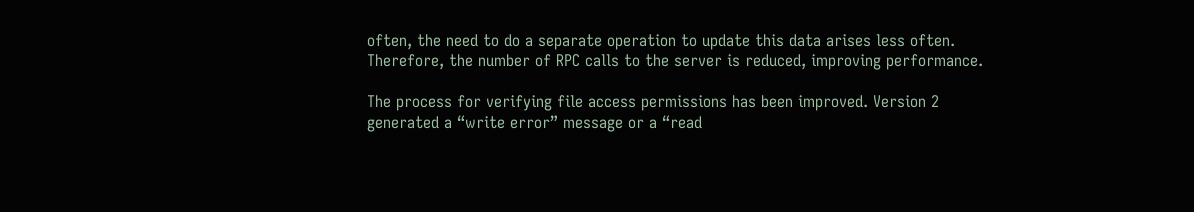often, the need to do a separate operation to update this data arises less often. Therefore, the number of RPC calls to the server is reduced, improving performance.

The process for verifying file access permissions has been improved. Version 2 generated a “write error” message or a “read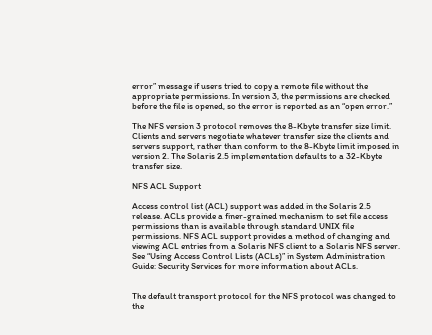error” message if users tried to copy a remote file without the appropriate permissions. In version 3, the permissions are checked before the file is opened, so the error is reported as an “open error.”

The NFS version 3 protocol removes the 8-Kbyte transfer size limit. Clients and servers negotiate whatever transfer size the clients and servers support, rather than conform to the 8-Kbyte limit imposed in version 2. The Solaris 2.5 implementation defaults to a 32-Kbyte transfer size.

NFS ACL Support

Access control list (ACL) support was added in the Solaris 2.5 release. ACLs provide a finer-grained mechanism to set file access permissions than is available through standard UNIX file permissions. NFS ACL support provides a method of changing and viewing ACL entries from a Solaris NFS client to a Solaris NFS server. See “Using Access Control Lists (ACLs)” in System Administration Guide: Security Services for more information about ACLs.


The default transport protocol for the NFS protocol was changed to the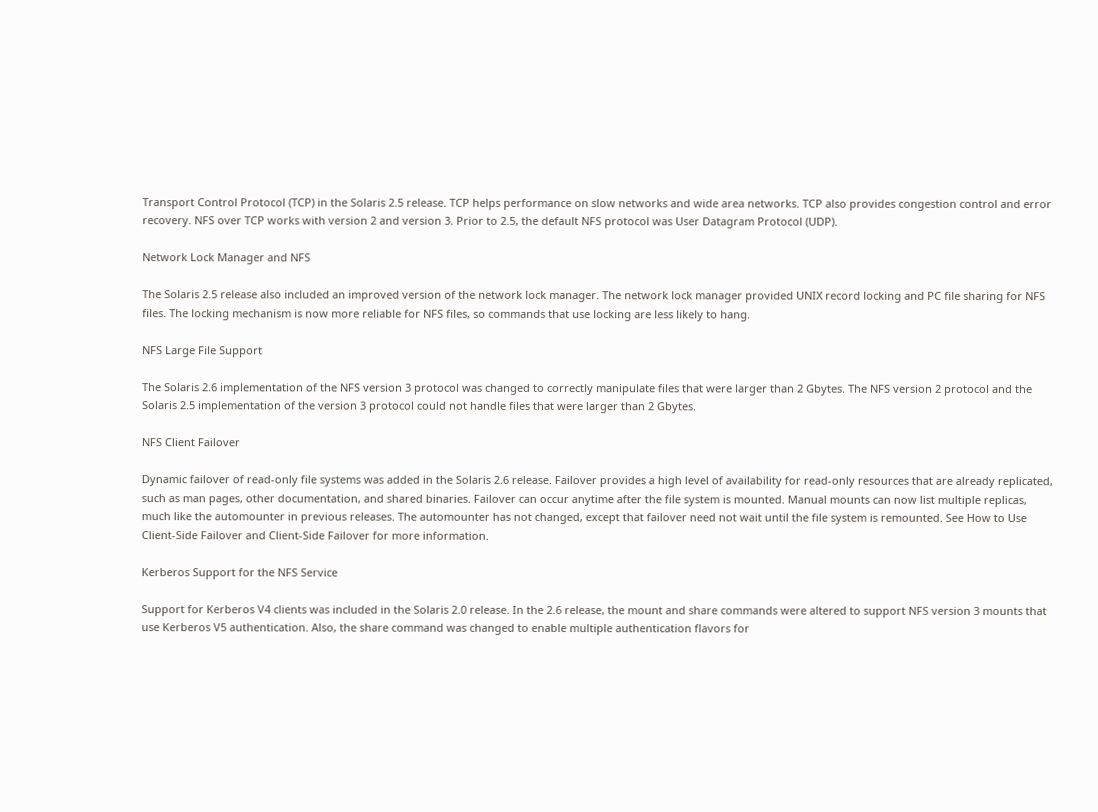Transport Control Protocol (TCP) in the Solaris 2.5 release. TCP helps performance on slow networks and wide area networks. TCP also provides congestion control and error recovery. NFS over TCP works with version 2 and version 3. Prior to 2.5, the default NFS protocol was User Datagram Protocol (UDP).

Network Lock Manager and NFS

The Solaris 2.5 release also included an improved version of the network lock manager. The network lock manager provided UNIX record locking and PC file sharing for NFS files. The locking mechanism is now more reliable for NFS files, so commands that use locking are less likely to hang.

NFS Large File Support

The Solaris 2.6 implementation of the NFS version 3 protocol was changed to correctly manipulate files that were larger than 2 Gbytes. The NFS version 2 protocol and the Solaris 2.5 implementation of the version 3 protocol could not handle files that were larger than 2 Gbytes.

NFS Client Failover

Dynamic failover of read-only file systems was added in the Solaris 2.6 release. Failover provides a high level of availability for read-only resources that are already replicated, such as man pages, other documentation, and shared binaries. Failover can occur anytime after the file system is mounted. Manual mounts can now list multiple replicas, much like the automounter in previous releases. The automounter has not changed, except that failover need not wait until the file system is remounted. See How to Use Client-Side Failover and Client-Side Failover for more information.

Kerberos Support for the NFS Service

Support for Kerberos V4 clients was included in the Solaris 2.0 release. In the 2.6 release, the mount and share commands were altered to support NFS version 3 mounts that use Kerberos V5 authentication. Also, the share command was changed to enable multiple authentication flavors for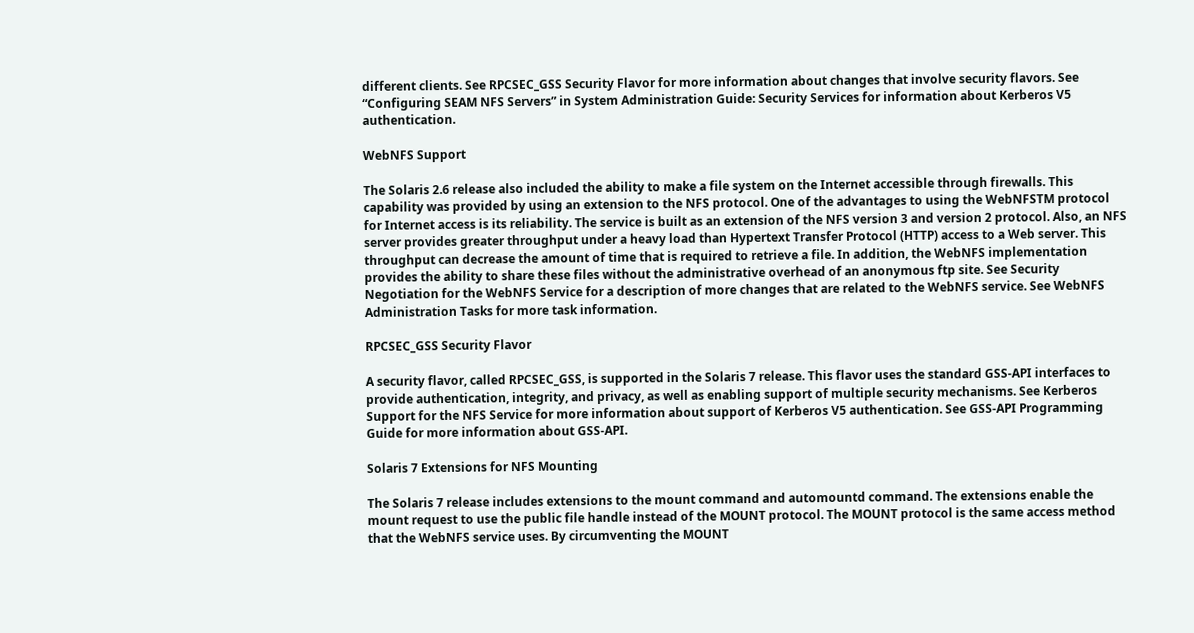different clients. See RPCSEC_GSS Security Flavor for more information about changes that involve security flavors. See “Configuring SEAM NFS Servers” in System Administration Guide: Security Services for information about Kerberos V5 authentication.

WebNFS Support

The Solaris 2.6 release also included the ability to make a file system on the Internet accessible through firewalls. This capability was provided by using an extension to the NFS protocol. One of the advantages to using the WebNFSTM protocol for Internet access is its reliability. The service is built as an extension of the NFS version 3 and version 2 protocol. Also, an NFS server provides greater throughput under a heavy load than Hypertext Transfer Protocol (HTTP) access to a Web server. This throughput can decrease the amount of time that is required to retrieve a file. In addition, the WebNFS implementation provides the ability to share these files without the administrative overhead of an anonymous ftp site. See Security Negotiation for the WebNFS Service for a description of more changes that are related to the WebNFS service. See WebNFS Administration Tasks for more task information.

RPCSEC_GSS Security Flavor

A security flavor, called RPCSEC_GSS, is supported in the Solaris 7 release. This flavor uses the standard GSS-API interfaces to provide authentication, integrity, and privacy, as well as enabling support of multiple security mechanisms. See Kerberos Support for the NFS Service for more information about support of Kerberos V5 authentication. See GSS-API Programming Guide for more information about GSS-API.

Solaris 7 Extensions for NFS Mounting

The Solaris 7 release includes extensions to the mount command and automountd command. The extensions enable the mount request to use the public file handle instead of the MOUNT protocol. The MOUNT protocol is the same access method that the WebNFS service uses. By circumventing the MOUNT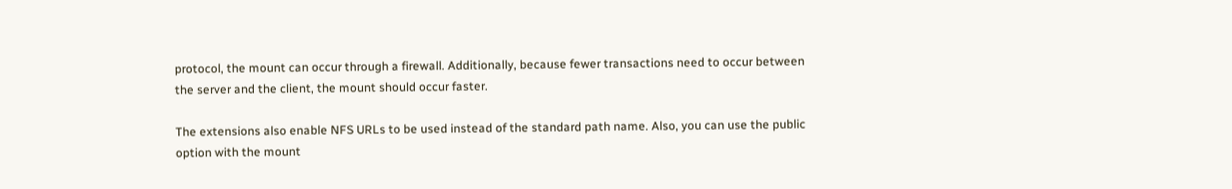protocol, the mount can occur through a firewall. Additionally, because fewer transactions need to occur between the server and the client, the mount should occur faster.

The extensions also enable NFS URLs to be used instead of the standard path name. Also, you can use the public option with the mount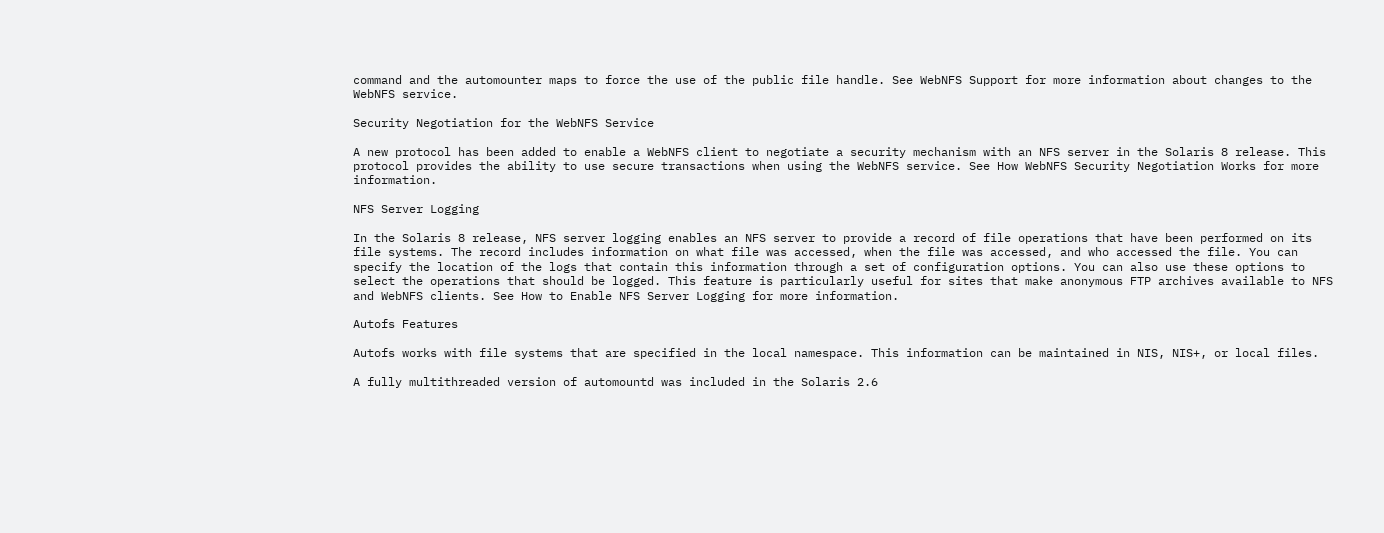command and the automounter maps to force the use of the public file handle. See WebNFS Support for more information about changes to the WebNFS service.

Security Negotiation for the WebNFS Service

A new protocol has been added to enable a WebNFS client to negotiate a security mechanism with an NFS server in the Solaris 8 release. This protocol provides the ability to use secure transactions when using the WebNFS service. See How WebNFS Security Negotiation Works for more information.

NFS Server Logging

In the Solaris 8 release, NFS server logging enables an NFS server to provide a record of file operations that have been performed on its file systems. The record includes information on what file was accessed, when the file was accessed, and who accessed the file. You can specify the location of the logs that contain this information through a set of configuration options. You can also use these options to select the operations that should be logged. This feature is particularly useful for sites that make anonymous FTP archives available to NFS and WebNFS clients. See How to Enable NFS Server Logging for more information.

Autofs Features

Autofs works with file systems that are specified in the local namespace. This information can be maintained in NIS, NIS+, or local files.

A fully multithreaded version of automountd was included in the Solaris 2.6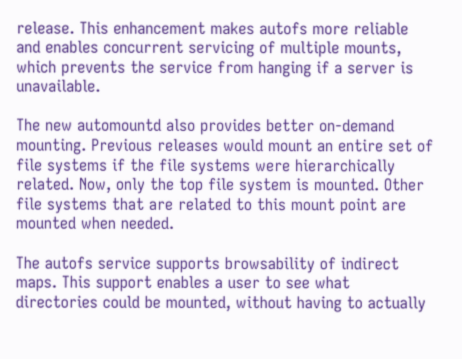release. This enhancement makes autofs more reliable and enables concurrent servicing of multiple mounts, which prevents the service from hanging if a server is unavailable.

The new automountd also provides better on-demand mounting. Previous releases would mount an entire set of file systems if the file systems were hierarchically related. Now, only the top file system is mounted. Other file systems that are related to this mount point are mounted when needed.

The autofs service supports browsability of indirect maps. This support enables a user to see what directories could be mounted, without having to actually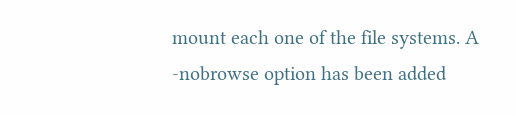mount each one of the file systems. A -nobrowse option has been added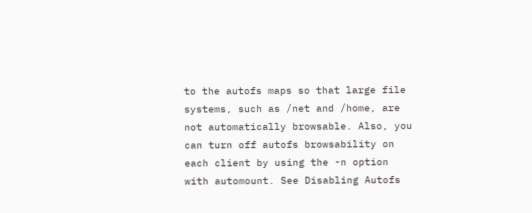to the autofs maps so that large file systems, such as /net and /home, are not automatically browsable. Also, you can turn off autofs browsability on each client by using the -n option with automount. See Disabling Autofs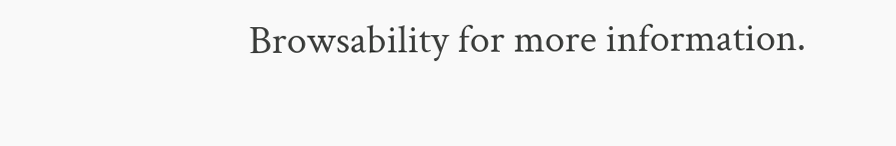Browsability for more information.